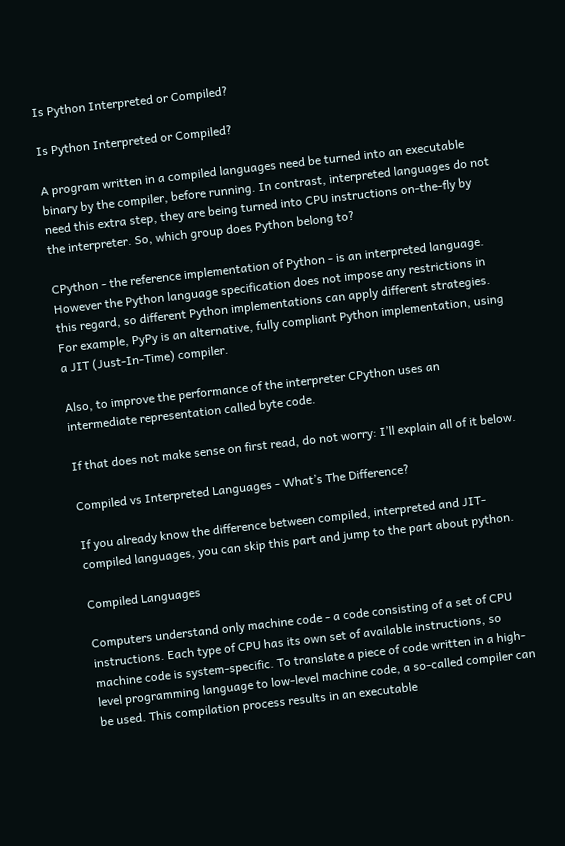Is Python Interpreted or Compiled?

Is Python Interpreted or Compiled?

A program written in a compiled languages need be turned into an executable binary by the compiler, before running. In contrast, interpreted languages do not need this extra step, they are being turned into CPU instructions on-the-fly by the interpreter. So, which group does Python belong to?

CPython - the reference implementation of Python - is an interpreted language. However the Python language specification does not impose any restrictions in this regard, so different Python implementations can apply different strategies. For example, PyPy is an alternative, fully compliant Python implementation, using a JIT (Just-In-Time) compiler.

Also, to improve the performance of the interpreter CPython uses an intermediate representation called byte code.

If that does not make sense on first read, do not worry: I’ll explain all of it below.

Compiled vs Interpreted Languages - What’s The Difference?

If you already know the difference between compiled, interpreted and JIT-compiled languages, you can skip this part and jump to the part about python.

Compiled Languages

Computers understand only machine code - a code consisting of a set of CPU instructions. Each type of CPU has its own set of available instructions, so machine code is system-specific. To translate a piece of code written in a high-level programming language to low-level machine code, a so-called compiler can be used. This compilation process results in an executable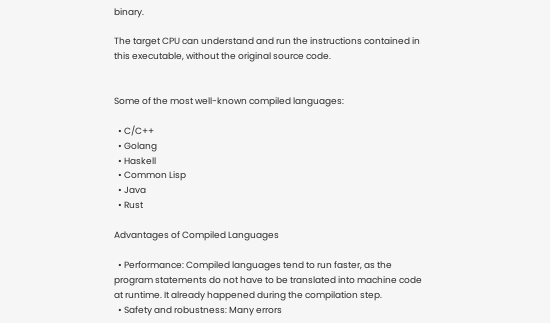binary.

The target CPU can understand and run the instructions contained in this executable, without the original source code.


Some of the most well-known compiled languages:

  • C/C++
  • Golang
  • Haskell
  • Common Lisp
  • Java
  • Rust

Advantages of Compiled Languages

  • Performance: Compiled languages tend to run faster, as the program statements do not have to be translated into machine code at runtime. It already happened during the compilation step.
  • Safety and robustness: Many errors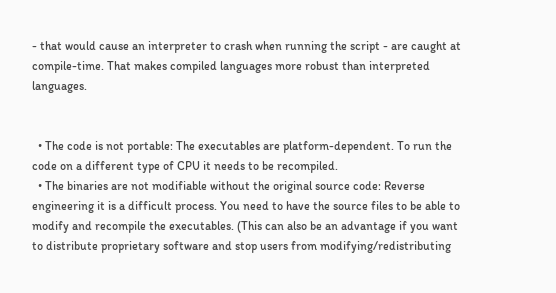- that would cause an interpreter to crash when running the script - are caught at compile-time. That makes compiled languages more robust than interpreted languages.


  • The code is not portable: The executables are platform-dependent. To run the code on a different type of CPU it needs to be recompiled.
  • The binaries are not modifiable without the original source code: Reverse engineering it is a difficult process. You need to have the source files to be able to modify and recompile the executables. (This can also be an advantage if you want to distribute proprietary software and stop users from modifying/redistributing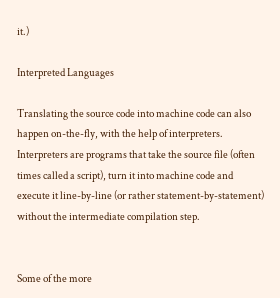it.)

Interpreted Languages

Translating the source code into machine code can also happen on-the-fly, with the help of interpreters. Interpreters are programs that take the source file (often times called a script), turn it into machine code and execute it line-by-line (or rather statement-by-statement) without the intermediate compilation step.


Some of the more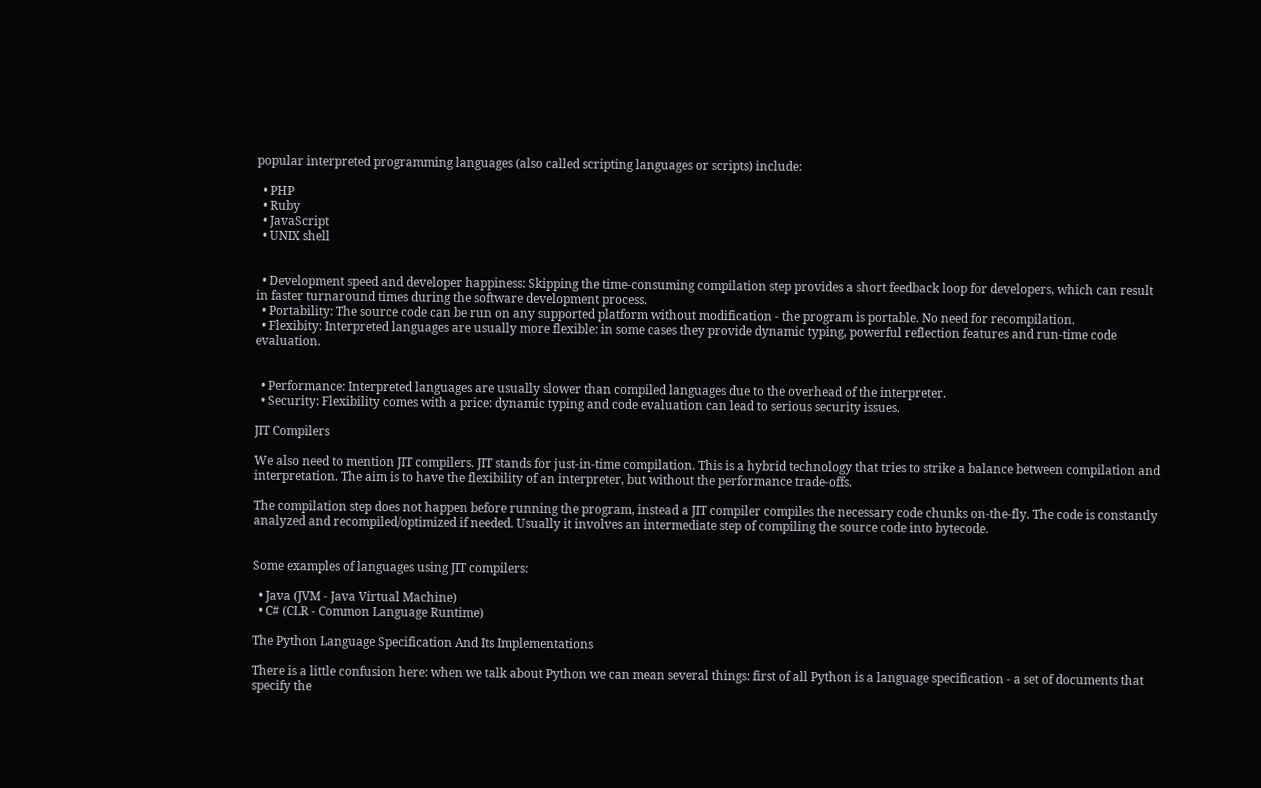popular interpreted programming languages (also called scripting languages or scripts) include:

  • PHP
  • Ruby
  • JavaScript
  • UNIX shell


  • Development speed and developer happiness: Skipping the time-consuming compilation step provides a short feedback loop for developers, which can result in faster turnaround times during the software development process.
  • Portability: The source code can be run on any supported platform without modification - the program is portable. No need for recompilation.
  • Flexibity: Interpreted languages are usually more flexible: in some cases they provide dynamic typing, powerful reflection features and run-time code evaluation.


  • Performance: Interpreted languages are usually slower than compiled languages due to the overhead of the interpreter.
  • Security: Flexibility comes with a price: dynamic typing and code evaluation can lead to serious security issues.

JIT Compilers

We also need to mention JIT compilers. JIT stands for just-in-time compilation. This is a hybrid technology that tries to strike a balance between compilation and interpretation. The aim is to have the flexibility of an interpreter, but without the performance trade-offs.

The compilation step does not happen before running the program, instead a JIT compiler compiles the necessary code chunks on-the-fly. The code is constantly analyzed and recompiled/optimized if needed. Usually it involves an intermediate step of compiling the source code into bytecode.


Some examples of languages using JIT compilers:

  • Java (JVM - Java Virtual Machine)
  • C# (CLR - Common Language Runtime)

The Python Language Specification And Its Implementations

There is a little confusion here: when we talk about Python we can mean several things: first of all Python is a language specification - a set of documents that specify the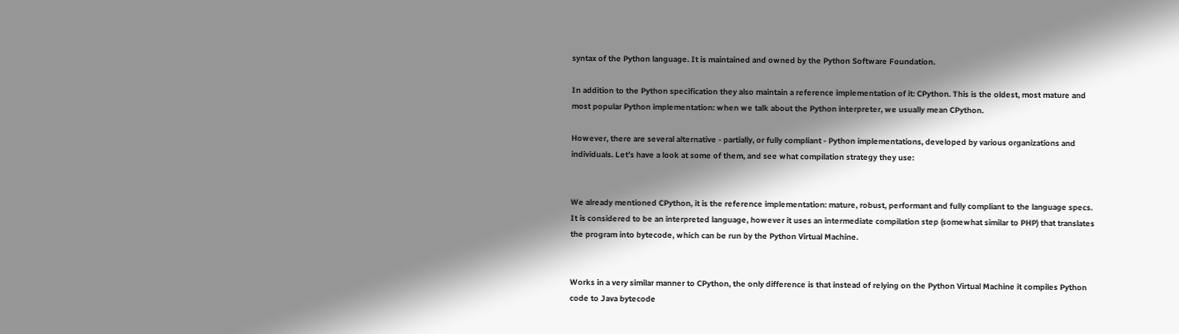syntax of the Python language. It is maintained and owned by the Python Software Foundation.

In addition to the Python specification they also maintain a reference implementation of it: CPython. This is the oldest, most mature and most popular Python implementation: when we talk about the Python interpreter, we usually mean CPython.

However, there are several alternative - partially, or fully compliant - Python implementations, developed by various organizations and individuals. Let’s have a look at some of them, and see what compilation strategy they use:


We already mentioned CPython, it is the reference implementation: mature, robust, performant and fully compliant to the language specs. It is considered to be an interpreted language, however it uses an intermediate compilation step (somewhat similar to PHP) that translates the program into bytecode, which can be run by the Python Virtual Machine.


Works in a very similar manner to CPython, the only difference is that instead of relying on the Python Virtual Machine it compiles Python code to Java bytecode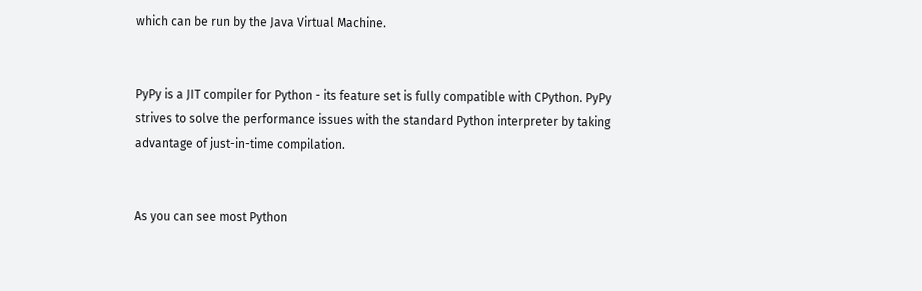which can be run by the Java Virtual Machine.


PyPy is a JIT compiler for Python - its feature set is fully compatible with CPython. PyPy strives to solve the performance issues with the standard Python interpreter by taking advantage of just-in-time compilation.


As you can see most Python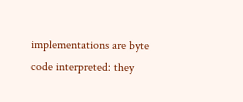implementations are byte code interpreted: they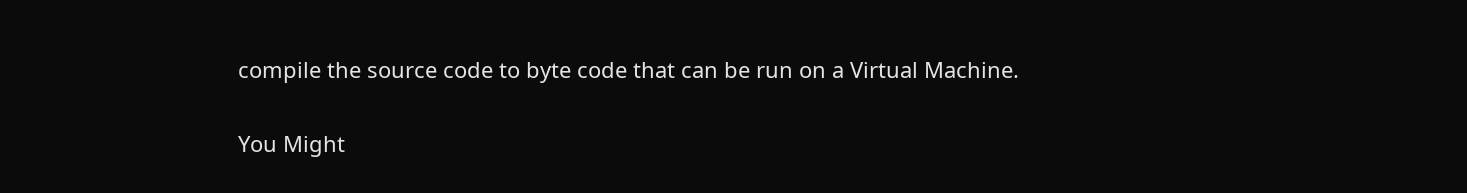compile the source code to byte code that can be run on a Virtual Machine.

You Might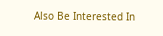Also Be Interested In